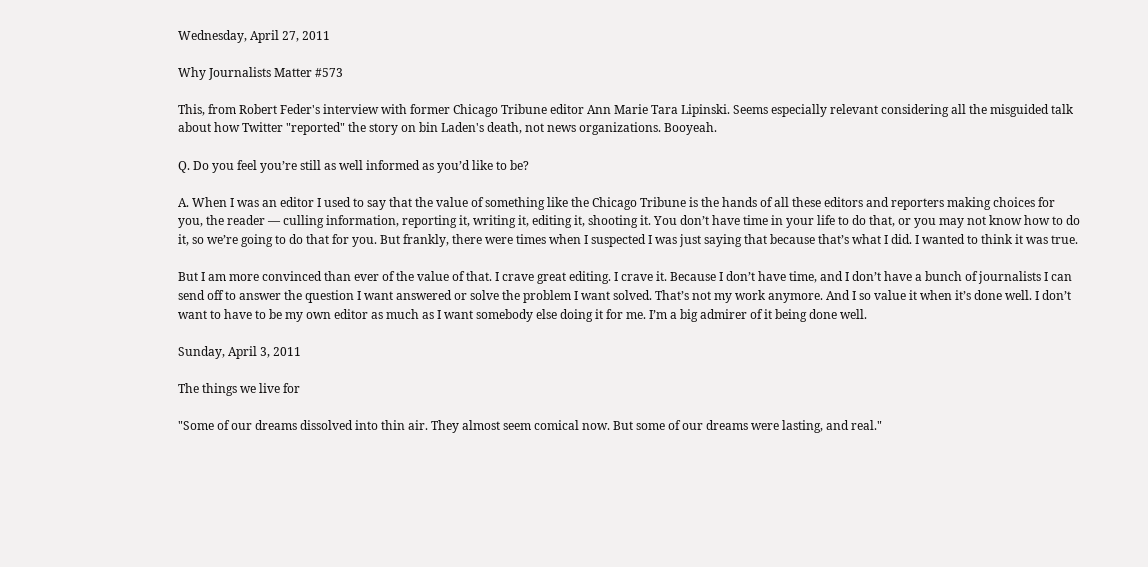Wednesday, April 27, 2011

Why Journalists Matter #573

This, from Robert Feder's interview with former Chicago Tribune editor Ann Marie Tara Lipinski. Seems especially relevant considering all the misguided talk about how Twitter "reported" the story on bin Laden's death, not news organizations. Booyeah.

Q. Do you feel you’re still as well informed as you’d like to be?

A. When I was an editor I used to say that the value of something like the Chicago Tribune is the hands of all these editors and reporters making choices for you, the reader — culling information, reporting it, writing it, editing it, shooting it. You don’t have time in your life to do that, or you may not know how to do it, so we’re going to do that for you. But frankly, there were times when I suspected I was just saying that because that’s what I did. I wanted to think it was true.

But I am more convinced than ever of the value of that. I crave great editing. I crave it. Because I don’t have time, and I don’t have a bunch of journalists I can send off to answer the question I want answered or solve the problem I want solved. That’s not my work anymore. And I so value it when it’s done well. I don’t want to have to be my own editor as much as I want somebody else doing it for me. I’m a big admirer of it being done well.

Sunday, April 3, 2011

The things we live for

"Some of our dreams dissolved into thin air. They almost seem comical now. But some of our dreams were lasting, and real."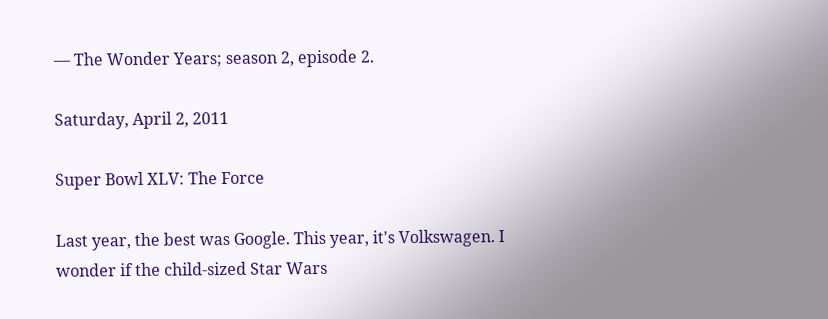— The Wonder Years; season 2, episode 2.

Saturday, April 2, 2011

Super Bowl XLV: The Force

Last year, the best was Google. This year, it's Volkswagen. I wonder if the child-sized Star Wars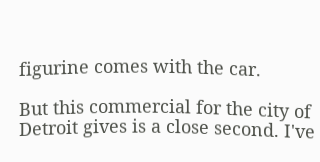figurine comes with the car.

But this commercial for the city of Detroit gives is a close second. I've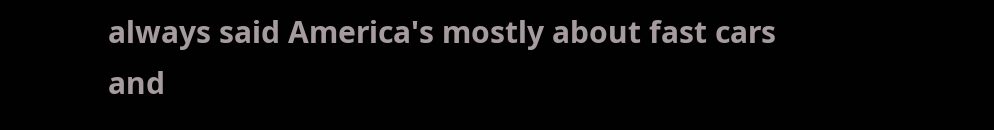always said America's mostly about fast cars and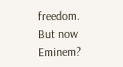freedom. But now Eminem?